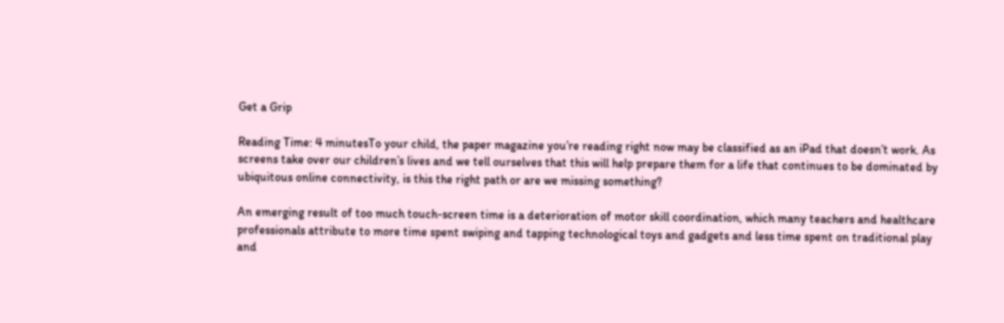Get a Grip

Reading Time: 4 minutesTo your child, the paper magazine you’re reading right now may be classified as an iPad that doesn’t work. As screens take over our children’s lives and we tell ourselves that this will help prepare them for a life that continues to be dominated by ubiquitous online connectivity, is this the right path or are we missing something?

An emerging result of too much touch-screen time is a deterioration of motor skill coordination, which many teachers and healthcare professionals attribute to more time spent swiping and tapping technological toys and gadgets and less time spent on traditional play and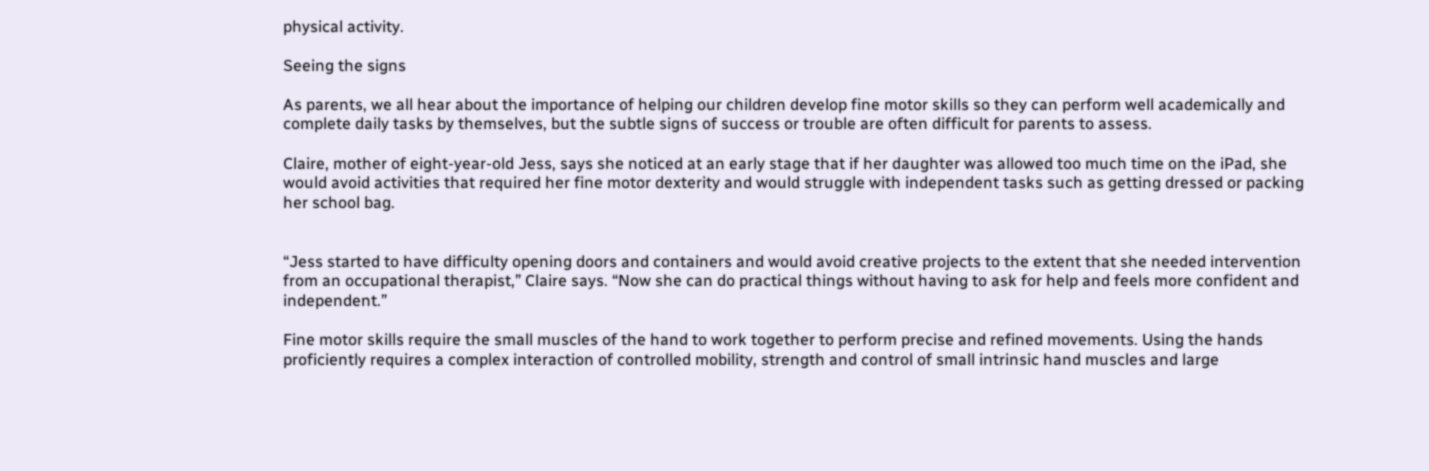physical activity.

Seeing the signs

As parents, we all hear about the importance of helping our children develop fine motor skills so they can perform well academically and complete daily tasks by themselves, but the subtle signs of success or trouble are often difficult for parents to assess.

Claire, mother of eight-year-old Jess, says she noticed at an early stage that if her daughter was allowed too much time on the iPad, she would avoid activities that required her fine motor dexterity and would struggle with independent tasks such as getting dressed or packing her school bag.


“Jess started to have difficulty opening doors and containers and would avoid creative projects to the extent that she needed intervention from an occupational therapist,” Claire says. “Now she can do practical things without having to ask for help and feels more confident and independent.”

Fine motor skills require the small muscles of the hand to work together to perform precise and refined movements. Using the hands proficiently requires a complex interaction of controlled mobility, strength and control of small intrinsic hand muscles and large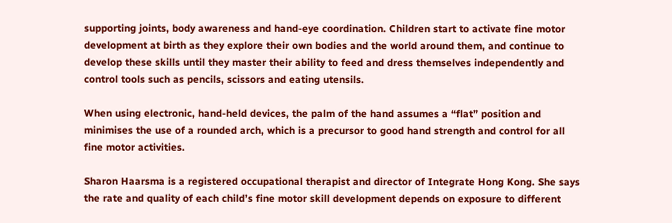supporting joints, body awareness and hand-eye coordination. Children start to activate fine motor development at birth as they explore their own bodies and the world around them, and continue to develop these skills until they master their ability to feed and dress themselves independently and control tools such as pencils, scissors and eating utensils.

When using electronic, hand-held devices, the palm of the hand assumes a “flat” position and minimises the use of a rounded arch, which is a precursor to good hand strength and control for all fine motor activities.

Sharon Haarsma is a registered occupational therapist and director of Integrate Hong Kong. She says the rate and quality of each child’s fine motor skill development depends on exposure to different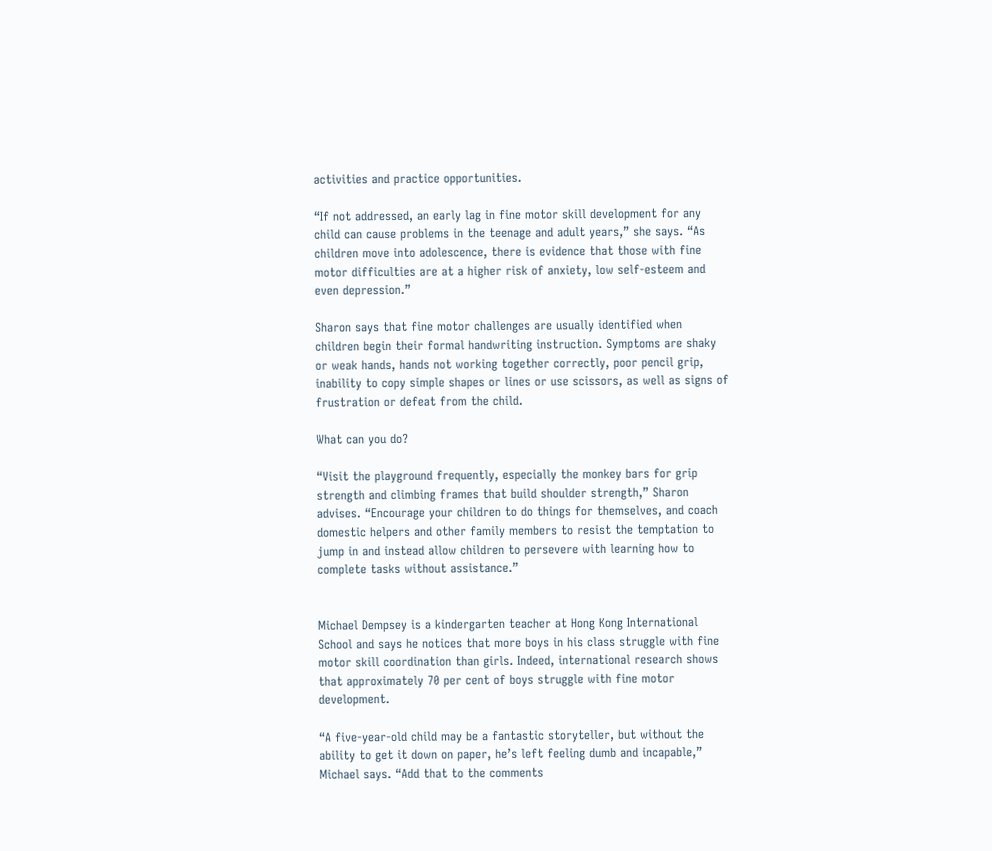activities and practice opportunities.

“If not addressed, an early lag in fine motor skill development for any child can cause problems in the teenage and adult years,” she says. “As children move into adolescence, there is evidence that those with fine motor difficulties are at a higher risk of anxiety, low self-esteem and even depression.”

Sharon says that fine motor challenges are usually identified when children begin their formal handwriting instruction. Symptoms are shaky or weak hands, hands not working together correctly, poor pencil grip, inability to copy simple shapes or lines or use scissors, as well as signs of frustration or defeat from the child.

What can you do?

“Visit the playground frequently, especially the monkey bars for grip strength and climbing frames that build shoulder strength,” Sharon advises. “Encourage your children to do things for themselves, and coach domestic helpers and other family members to resist the temptation to jump in and instead allow children to persevere with learning how to complete tasks without assistance.”


Michael Dempsey is a kindergarten teacher at Hong Kong International School and says he notices that more boys in his class struggle with fine motor skill coordination than girls. Indeed, international research shows that approximately 70 per cent of boys struggle with fine motor development.

“A five-year-old child may be a fantastic storyteller, but without the ability to get it down on paper, he’s left feeling dumb and incapable,” Michael says. “Add that to the comments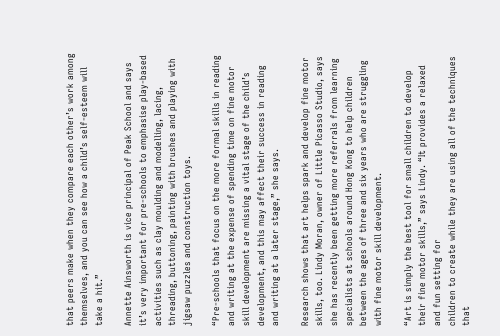that peers make when they compare each other’s work among themselves, and you can see how a child’s self-esteem will take a hit.”

Annette Ainsworth is vice principal of Peak School and says it’s very important for pre-schools to emphasise play-based activities such as clay moulding and modelling, lacing, threading, buttoning, painting with brushes and playing with jigsaw puzzles and construction toys.

“Pre-schools that focus on the more formal skills in reading and writing at the expense of spending time on fine motor skill development are missing a vital stage of the child’s development, and this may affect their success in reading and writing at a later stage,” she says.

Research shows that art helps spark and develop fine motor skills, too. Lindy Moran, owner of Little Picasso Studio, says she has recently been getting more referrals from learning specialists at schools around Hong Kong to help children between the ages of three and six years who are struggling with fine motor skill development.

“Art is simply the best tool for small children to develop their fine motor skills,” says Lindy. “It provides a relaxed and fun setting for
children to create while they are using all of the techniques that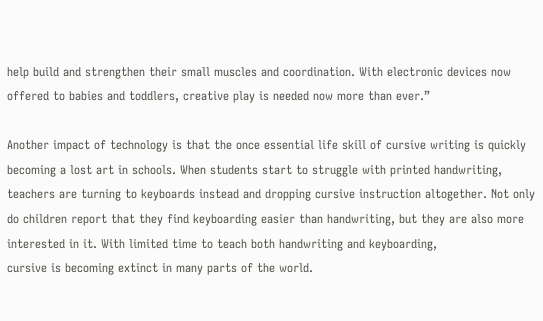help build and strengthen their small muscles and coordination. With electronic devices now offered to babies and toddlers, creative play is needed now more than ever.”

Another impact of technology is that the once essential life skill of cursive writing is quickly becoming a lost art in schools. When students start to struggle with printed handwriting, teachers are turning to keyboards instead and dropping cursive instruction altogether. Not only do children report that they find keyboarding easier than handwriting, but they are also more interested in it. With limited time to teach both handwriting and keyboarding,
cursive is becoming extinct in many parts of the world.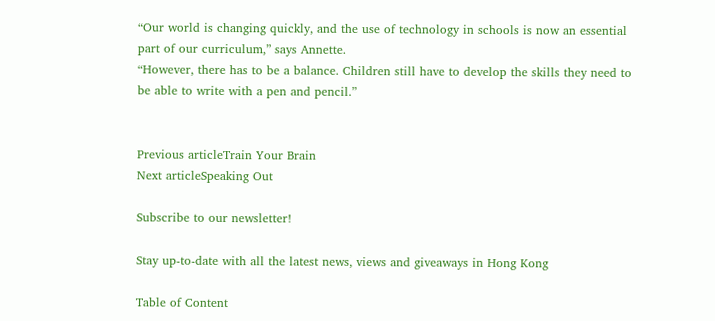“Our world is changing quickly, and the use of technology in schools is now an essential part of our curriculum,” says Annette.
“However, there has to be a balance. Children still have to develop the skills they need to be able to write with a pen and pencil.”


Previous articleTrain Your Brain
Next articleSpeaking Out

Subscribe to our newsletter!

Stay up-to-date with all the latest news, views and giveaways in Hong Kong

Table of Content